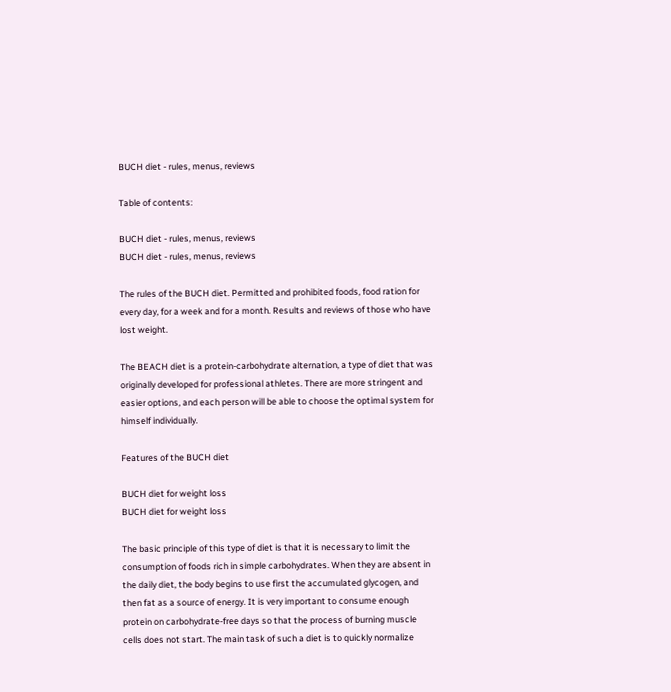BUCH diet - rules, menus, reviews

Table of contents:

BUCH diet - rules, menus, reviews
BUCH diet - rules, menus, reviews

The rules of the BUCH diet. Permitted and prohibited foods, food ration for every day, for a week and for a month. Results and reviews of those who have lost weight.

The BEACH diet is a protein-carbohydrate alternation, a type of diet that was originally developed for professional athletes. There are more stringent and easier options, and each person will be able to choose the optimal system for himself individually.

Features of the BUCH diet

BUCH diet for weight loss
BUCH diet for weight loss

The basic principle of this type of diet is that it is necessary to limit the consumption of foods rich in simple carbohydrates. When they are absent in the daily diet, the body begins to use first the accumulated glycogen, and then fat as a source of energy. It is very important to consume enough protein on carbohydrate-free days so that the process of burning muscle cells does not start. The main task of such a diet is to quickly normalize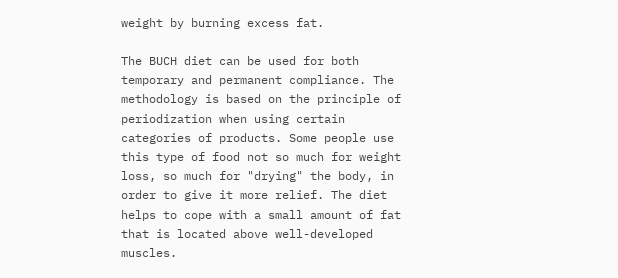weight by burning excess fat.

The BUCH diet can be used for both temporary and permanent compliance. The methodology is based on the principle of periodization when using certain categories of products. Some people use this type of food not so much for weight loss, so much for "drying" the body, in order to give it more relief. The diet helps to cope with a small amount of fat that is located above well-developed muscles.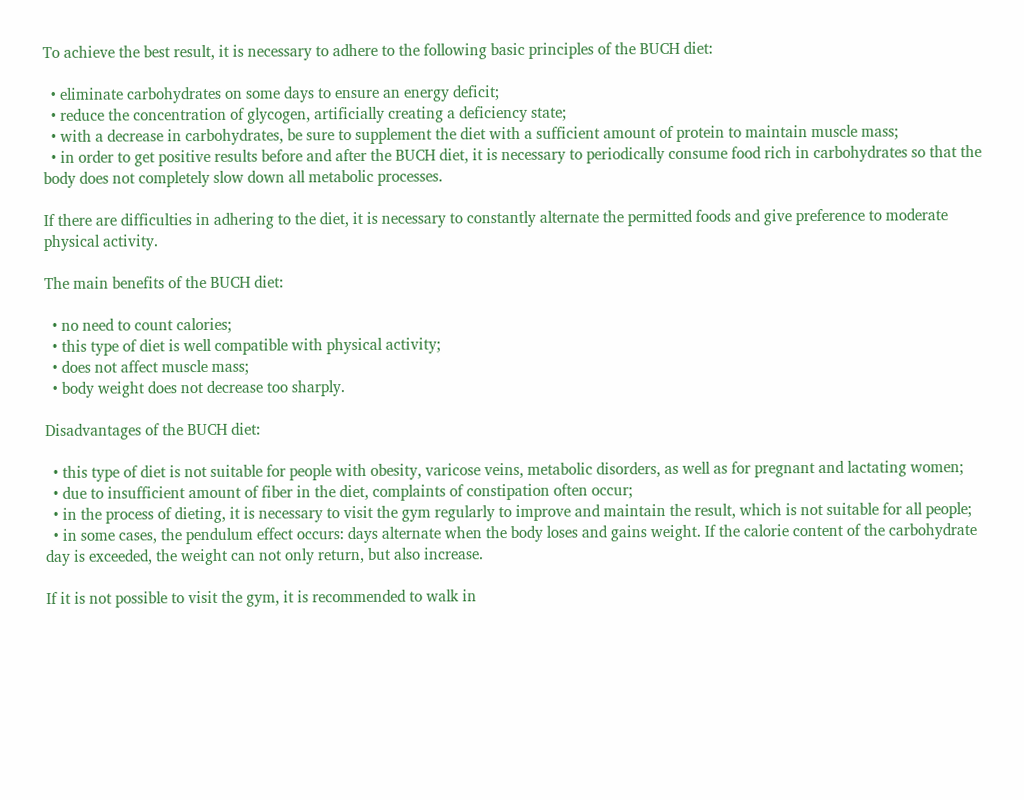To achieve the best result, it is necessary to adhere to the following basic principles of the BUCH diet:

  • eliminate carbohydrates on some days to ensure an energy deficit;
  • reduce the concentration of glycogen, artificially creating a deficiency state;
  • with a decrease in carbohydrates, be sure to supplement the diet with a sufficient amount of protein to maintain muscle mass;
  • in order to get positive results before and after the BUCH diet, it is necessary to periodically consume food rich in carbohydrates so that the body does not completely slow down all metabolic processes.

If there are difficulties in adhering to the diet, it is necessary to constantly alternate the permitted foods and give preference to moderate physical activity.

The main benefits of the BUCH diet:

  • no need to count calories;
  • this type of diet is well compatible with physical activity;
  • does not affect muscle mass;
  • body weight does not decrease too sharply.

Disadvantages of the BUCH diet:

  • this type of diet is not suitable for people with obesity, varicose veins, metabolic disorders, as well as for pregnant and lactating women;
  • due to insufficient amount of fiber in the diet, complaints of constipation often occur;
  • in the process of dieting, it is necessary to visit the gym regularly to improve and maintain the result, which is not suitable for all people;
  • in some cases, the pendulum effect occurs: days alternate when the body loses and gains weight. If the calorie content of the carbohydrate day is exceeded, the weight can not only return, but also increase.

If it is not possible to visit the gym, it is recommended to walk in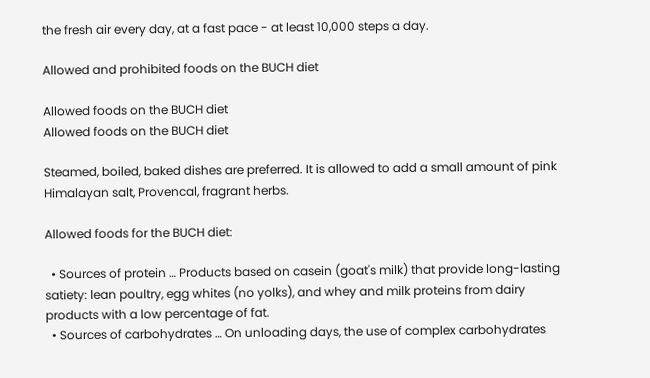the fresh air every day, at a fast pace - at least 10,000 steps a day.

Allowed and prohibited foods on the BUCH diet

Allowed foods on the BUCH diet
Allowed foods on the BUCH diet

Steamed, boiled, baked dishes are preferred. It is allowed to add a small amount of pink Himalayan salt, Provencal, fragrant herbs.

Allowed foods for the BUCH diet:

  • Sources of protein … Products based on casein (goat's milk) that provide long-lasting satiety: lean poultry, egg whites (no yolks), and whey and milk proteins from dairy products with a low percentage of fat.
  • Sources of carbohydrates … On unloading days, the use of complex carbohydrates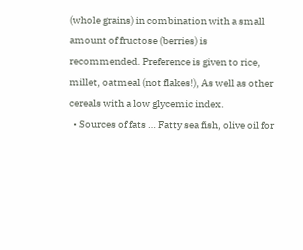(whole grains) in combination with a small amount of fructose (berries) is recommended. Preference is given to rice, millet, oatmeal (not flakes!), As well as other cereals with a low glycemic index.
  • Sources of fats … Fatty sea fish, olive oil for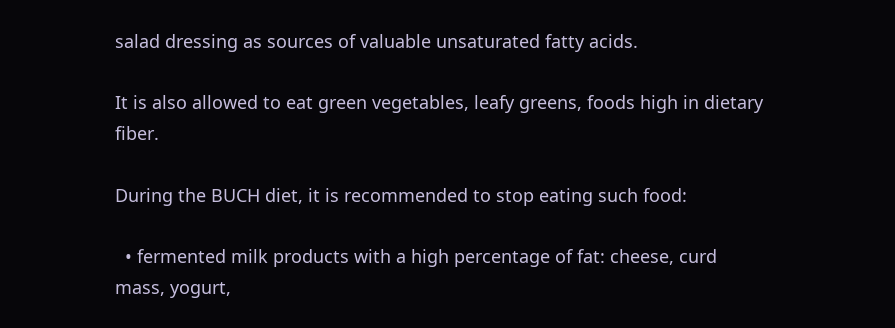salad dressing as sources of valuable unsaturated fatty acids.

It is also allowed to eat green vegetables, leafy greens, foods high in dietary fiber.

During the BUCH diet, it is recommended to stop eating such food:

  • fermented milk products with a high percentage of fat: cheese, curd mass, yogurt,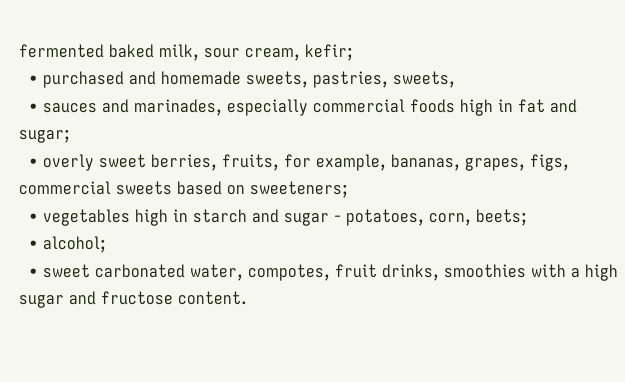fermented baked milk, sour cream, kefir;
  • purchased and homemade sweets, pastries, sweets,
  • sauces and marinades, especially commercial foods high in fat and sugar;
  • overly sweet berries, fruits, for example, bananas, grapes, figs, commercial sweets based on sweeteners;
  • vegetables high in starch and sugar - potatoes, corn, beets;
  • alcohol;
  • sweet carbonated water, compotes, fruit drinks, smoothies with a high sugar and fructose content.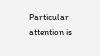Particular attention is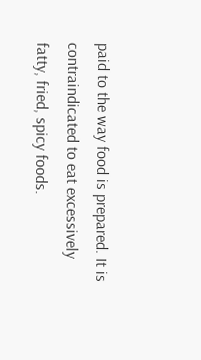paid to the way food is prepared. It is contraindicated to eat excessively fatty, fried, spicy foods.